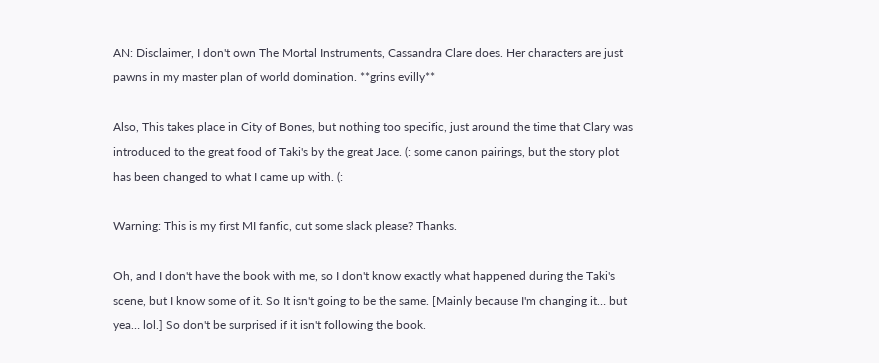AN: Disclaimer, I don't own The Mortal Instruments, Cassandra Clare does. Her characters are just pawns in my master plan of world domination. **grins evilly**

Also, This takes place in City of Bones, but nothing too specific, just around the time that Clary was introduced to the great food of Taki's by the great Jace. (: some canon pairings, but the story plot has been changed to what I came up with. (:

Warning: This is my first MI fanfic, cut some slack please? Thanks.

Oh, and I don't have the book with me, so I don't know exactly what happened during the Taki's scene, but I know some of it. So It isn't going to be the same. [Mainly because I'm changing it… but yea… lol.] So don't be surprised if it isn't following the book.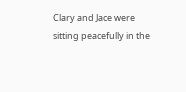Clary and Jace were sitting peacefully in the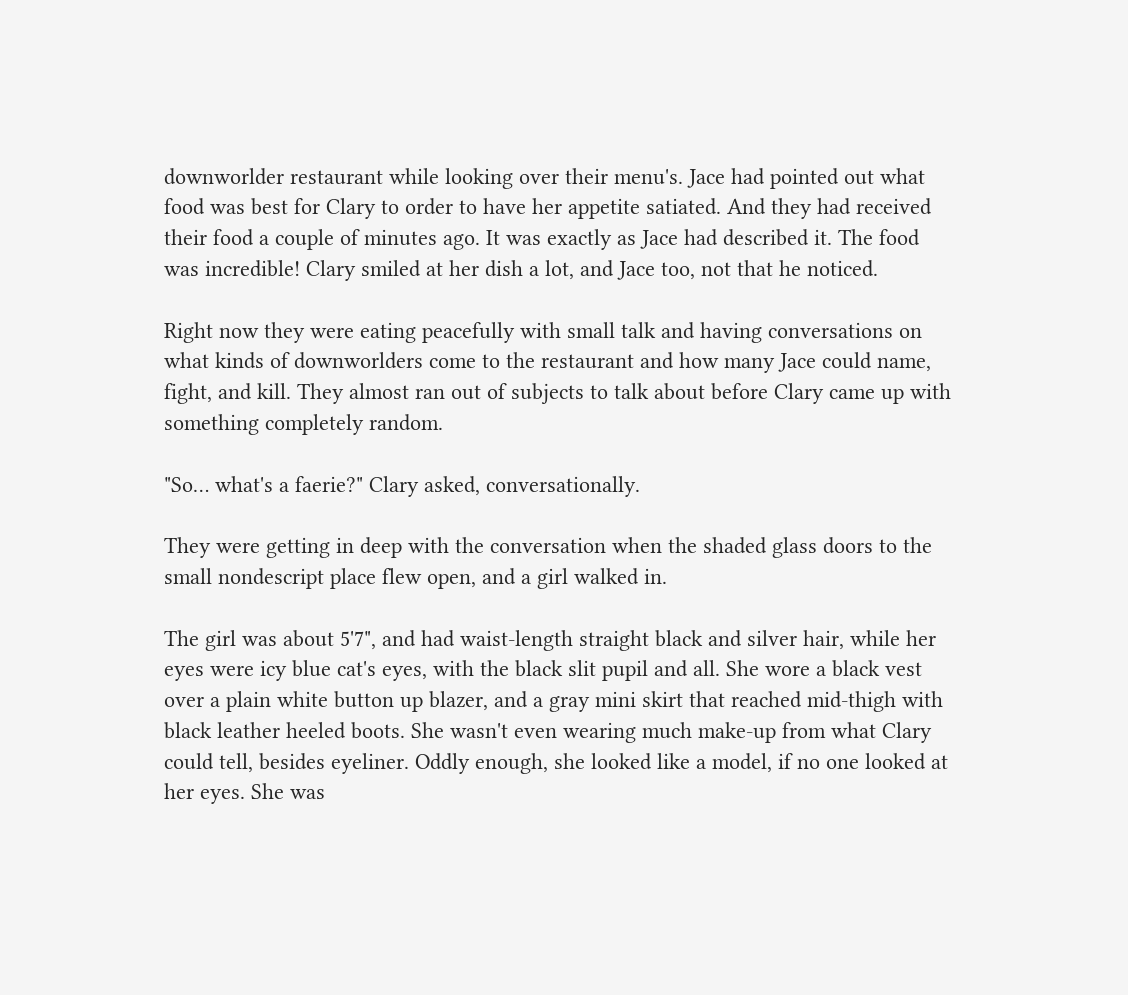downworlder restaurant while looking over their menu's. Jace had pointed out what food was best for Clary to order to have her appetite satiated. And they had received their food a couple of minutes ago. It was exactly as Jace had described it. The food was incredible! Clary smiled at her dish a lot, and Jace too, not that he noticed.

Right now they were eating peacefully with small talk and having conversations on what kinds of downworlders come to the restaurant and how many Jace could name, fight, and kill. They almost ran out of subjects to talk about before Clary came up with something completely random.

"So… what's a faerie?" Clary asked, conversationally.

They were getting in deep with the conversation when the shaded glass doors to the small nondescript place flew open, and a girl walked in.

The girl was about 5'7", and had waist-length straight black and silver hair, while her eyes were icy blue cat's eyes, with the black slit pupil and all. She wore a black vest over a plain white button up blazer, and a gray mini skirt that reached mid-thigh with black leather heeled boots. She wasn't even wearing much make-up from what Clary could tell, besides eyeliner. Oddly enough, she looked like a model, if no one looked at her eyes. She was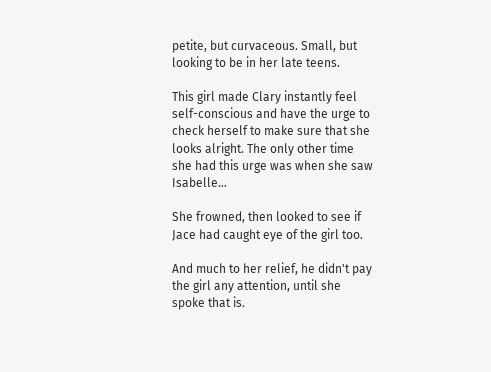petite, but curvaceous. Small, but looking to be in her late teens.

This girl made Clary instantly feel self-conscious and have the urge to check herself to make sure that she looks alright. The only other time she had this urge was when she saw Isabelle…

She frowned, then looked to see if Jace had caught eye of the girl too.

And much to her relief, he didn't pay the girl any attention, until she spoke that is.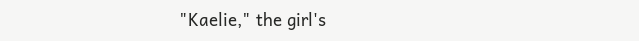"Kaelie," the girl's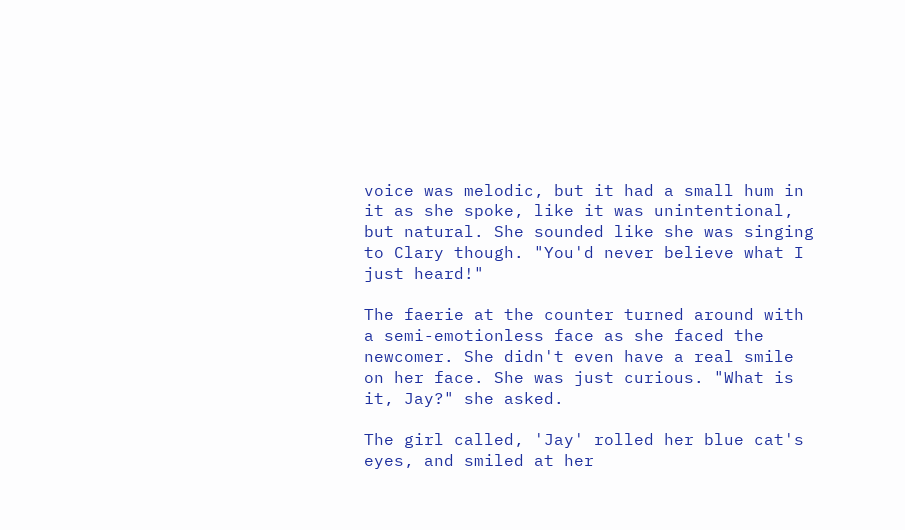voice was melodic, but it had a small hum in it as she spoke, like it was unintentional, but natural. She sounded like she was singing to Clary though. "You'd never believe what I just heard!"

The faerie at the counter turned around with a semi-emotionless face as she faced the newcomer. She didn't even have a real smile on her face. She was just curious. "What is it, Jay?" she asked.

The girl called, 'Jay' rolled her blue cat's eyes, and smiled at her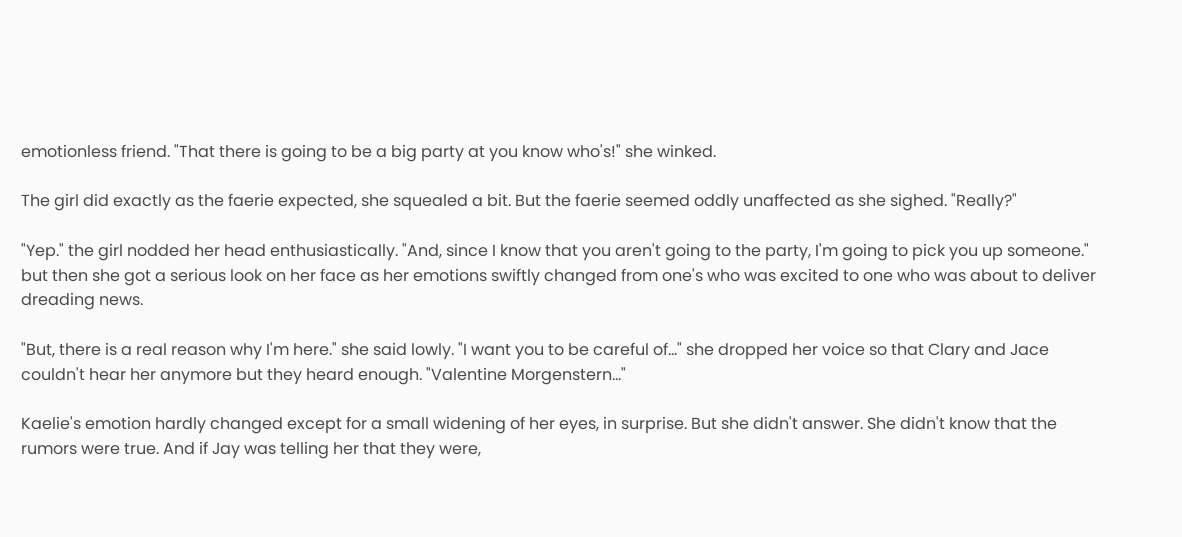emotionless friend. "That there is going to be a big party at you know who's!" she winked.

The girl did exactly as the faerie expected, she squealed a bit. But the faerie seemed oddly unaffected as she sighed. "Really?"

"Yep." the girl nodded her head enthusiastically. "And, since I know that you aren't going to the party, I'm going to pick you up someone." but then she got a serious look on her face as her emotions swiftly changed from one's who was excited to one who was about to deliver dreading news.

"But, there is a real reason why I'm here." she said lowly. "I want you to be careful of…" she dropped her voice so that Clary and Jace couldn't hear her anymore but they heard enough. "Valentine Morgenstern…"

Kaelie's emotion hardly changed except for a small widening of her eyes, in surprise. But she didn't answer. She didn't know that the rumors were true. And if Jay was telling her that they were,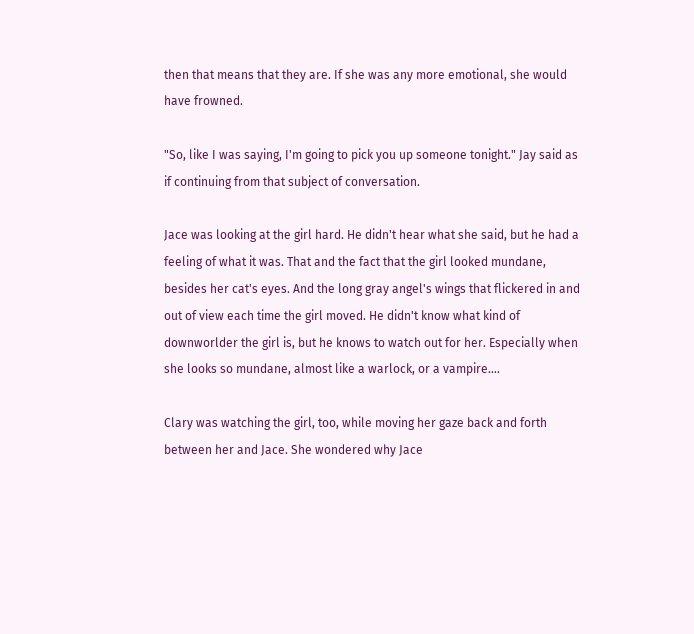then that means that they are. If she was any more emotional, she would have frowned.

"So, like I was saying, I'm going to pick you up someone tonight." Jay said as if continuing from that subject of conversation.

Jace was looking at the girl hard. He didn't hear what she said, but he had a feeling of what it was. That and the fact that the girl looked mundane, besides her cat's eyes. And the long gray angel's wings that flickered in and out of view each time the girl moved. He didn't know what kind of downworlder the girl is, but he knows to watch out for her. Especially when she looks so mundane, almost like a warlock, or a vampire….

Clary was watching the girl, too, while moving her gaze back and forth between her and Jace. She wondered why Jace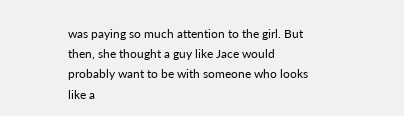was paying so much attention to the girl. But then, she thought a guy like Jace would probably want to be with someone who looks like a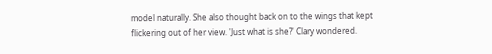model naturally. She also thought back on to the wings that kept flickering out of her view. 'Just what is she?' Clary wondered.